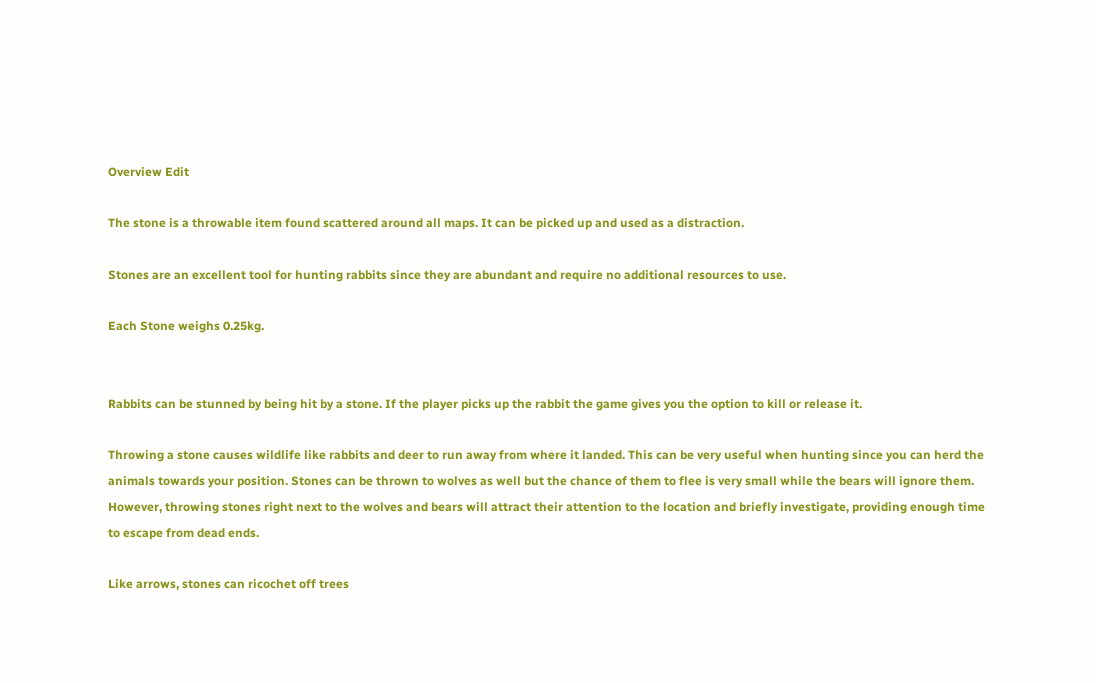Overview Edit

The stone is a throwable item found scattered around all maps. It can be picked up and used as a distraction.

Stones are an excellent tool for hunting rabbits since they are abundant and require no additional resources to use.

Each Stone weighs 0.25kg.


Rabbits can be stunned by being hit by a stone. If the player picks up the rabbit the game gives you the option to kill or release it.

Throwing a stone causes wildlife like rabbits and deer to run away from where it landed. This can be very useful when hunting since you can herd the animals towards your position. Stones can be thrown to wolves as well but the chance of them to flee is very small while the bears will ignore them. However, throwing stones right next to the wolves and bears will attract their attention to the location and briefly investigate, providing enough time to escape from dead ends.

Like arrows, stones can ricochet off trees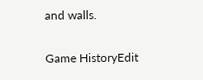and walls.

Game HistoryEdit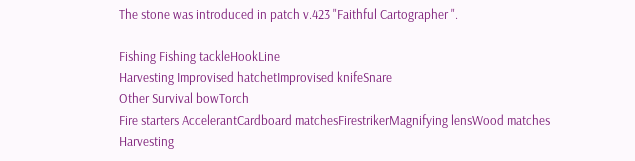The stone was introduced in patch v.423 "Faithful Cartographer ".

Fishing Fishing tackleHookLine
Harvesting Improvised hatchetImprovised knifeSnare
Other Survival bowTorch
Fire starters AccelerantCardboard matchesFirestrikerMagnifying lensWood matches
Harvesting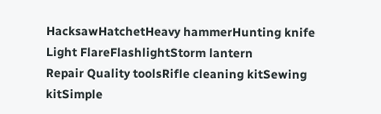HacksawHatchetHeavy hammerHunting knife
Light FlareFlashlightStorm lantern
Repair Quality toolsRifle cleaning kitSewing kitSimple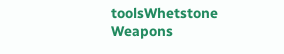toolsWhetstone
Weapons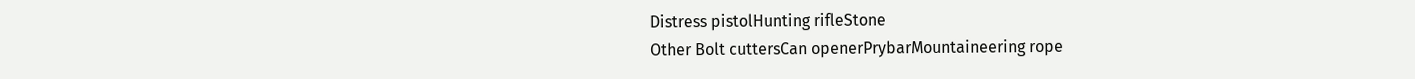Distress pistolHunting rifleStone
Other Bolt cuttersCan openerPrybarMountaineering rope